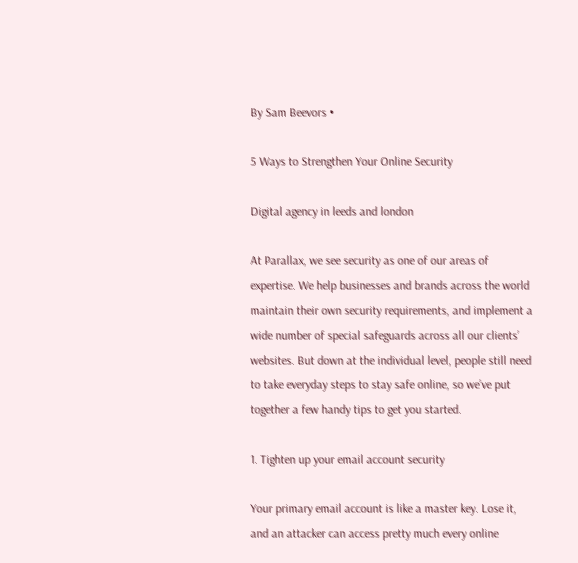By Sam Beevors •

5 Ways to Strengthen Your Online Security

Digital agency in leeds and london

At Parallax, we see security as one of our areas of expertise. We help businesses and brands across the world maintain their own security requirements, and implement a wide number of special safeguards across all our clients’ websites. But down at the individual level, people still need to take everyday steps to stay safe online, so we’ve put together a few handy tips to get you started.

1. Tighten up your email account security

Your primary email account is like a master key. Lose it, and an attacker can access pretty much every online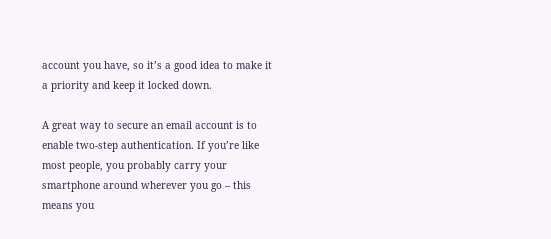account you have, so it’s a good idea to make it a priority and keep it locked down.

A great way to secure an email account is to enable two-step authentication. If you’re like most people, you probably carry your smartphone around wherever you go – this means you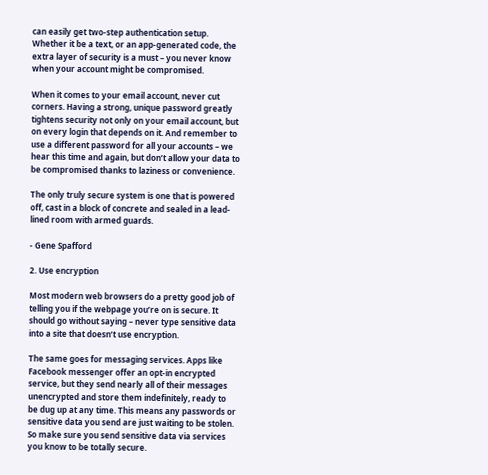can easily get two-step authentication setup. Whether it be a text, or an app-generated code, the extra layer of security is a must – you never know when your account might be compromised.

When it comes to your email account, never cut corners. Having a strong, unique password greatly tightens security not only on your email account, but on every login that depends on it. And remember to use a different password for all your accounts – we hear this time and again, but don’t allow your data to be compromised thanks to laziness or convenience.

The only truly secure system is one that is powered off, cast in a block of concrete and sealed in a lead-lined room with armed guards.

- Gene Spafford

2. Use encryption

Most modern web browsers do a pretty good job of telling you if the webpage you’re on is secure. It should go without saying – never type sensitive data into a site that doesn’t use encryption.

The same goes for messaging services. Apps like Facebook messenger offer an opt-in encrypted service, but they send nearly all of their messages unencrypted and store them indefinitely, ready to be dug up at any time. This means any passwords or sensitive data you send are just waiting to be stolen. So make sure you send sensitive data via services you know to be totally secure.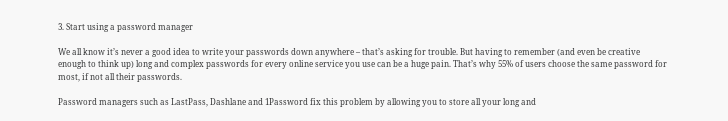3. Start using a password manager

We all know it’s never a good idea to write your passwords down anywhere – that’s asking for trouble. But having to remember (and even be creative enough to think up) long and complex passwords for every online service you use can be a huge pain. That’s why 55% of users choose the same password for most, if not all their passwords.

Password managers such as LastPass, Dashlane and 1Password fix this problem by allowing you to store all your long and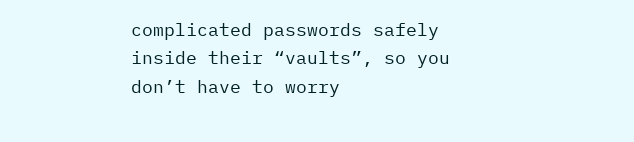complicated passwords safely inside their “vaults”, so you don’t have to worry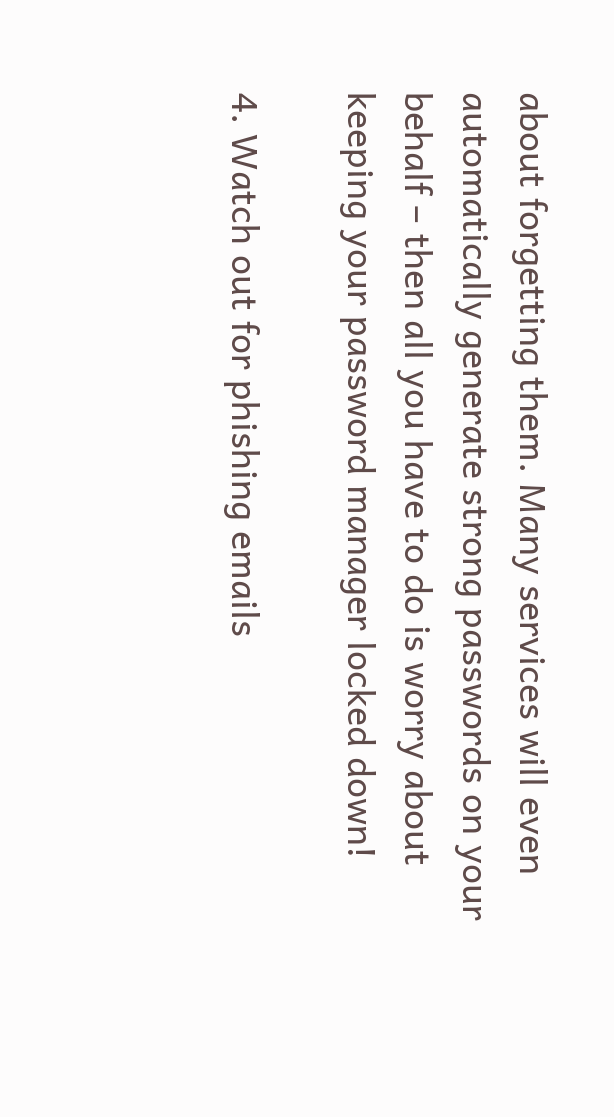about forgetting them. Many services will even automatically generate strong passwords on your behalf – then all you have to do is worry about keeping your password manager locked down!

4. Watch out for phishing emails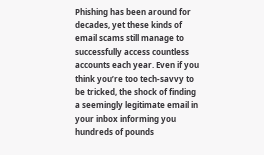Phishing has been around for decades, yet these kinds of email scams still manage to successfully access countless accounts each year. Even if you think you’re too tech-savvy to be tricked, the shock of finding a seemingly legitimate email in your inbox informing you hundreds of pounds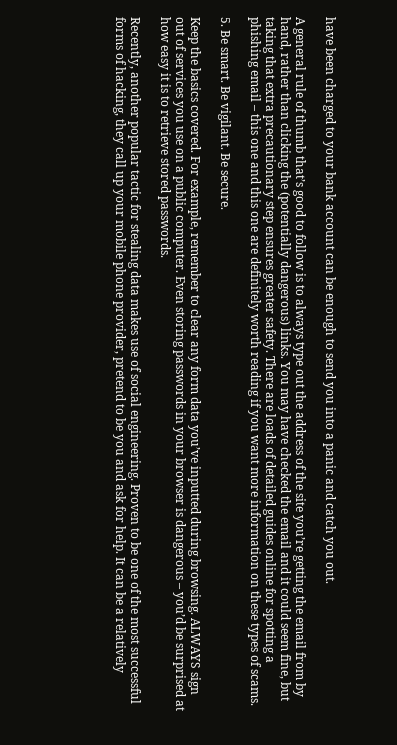have been charged to your bank account can be enough to send you into a panic and catch you out.

A general rule of thumb that’s good to follow is to always type out the address of the site you’re getting the email from by hand, rather than clicking the (potentially dangerous) links. You may have checked the email and it could seem fine, but taking that extra precautionary step ensures greater safety. There are loads of detailed guides online for spotting a phishing email – this one and this one are definitely worth reading if you want more information on these types of scams.

5. Be smart. Be vigilant. Be secure.

Keep the basics covered. For example, remember to clear any form data you’ve inputted during browsing. ALWAYS sign out of services you use on a public computer. Even storing passwords in your browser is dangerous – you’d be surprised at how easy it is to retrieve stored passwords.

Recently, another popular tactic for stealing data makes use of social engineering. Proven to be one of the most successful forms of hacking, they call up your mobile phone provider, pretend to be you and ask for help. It can be a relatively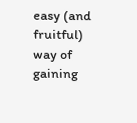easy (and fruitful) way of gaining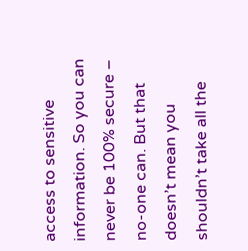access to sensitive information. So you can never be 100% secure – no-one can. But that doesn’t mean you shouldn’t take all the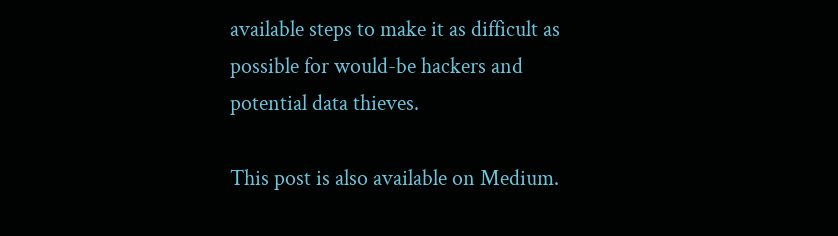available steps to make it as difficult as possible for would-be hackers and potential data thieves.

This post is also available on Medium.